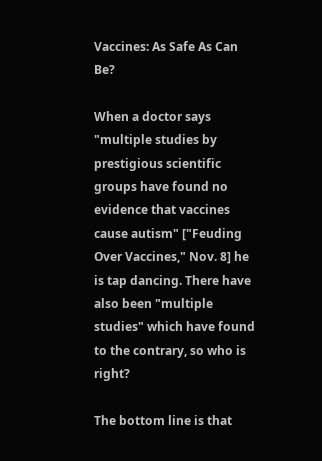Vaccines: As Safe As Can Be?

When a doctor says "multiple studies by prestigious scientific groups have found no evidence that vaccines cause autism" ["Feuding Over Vaccines," Nov. 8] he is tap dancing. There have also been "multiple studies" which have found to the contrary, so who is right?

The bottom line is that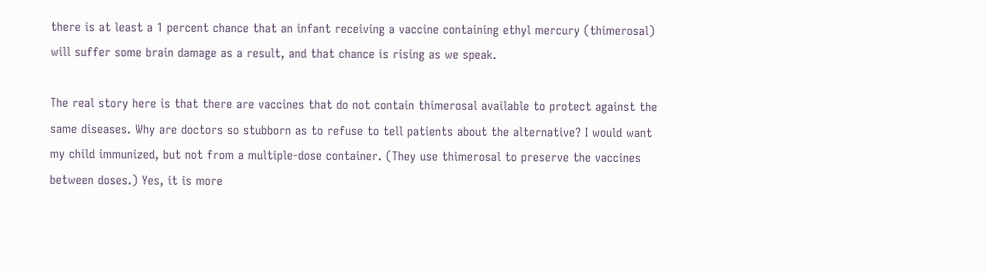there is at least a 1 percent chance that an infant receiving a vaccine containing ethyl mercury (thimerosal) will suffer some brain damage as a result, and that chance is rising as we speak.

The real story here is that there are vaccines that do not contain thimerosal available to protect against the same diseases. Why are doctors so stubborn as to refuse to tell patients about the alternative? I would want my child immunized, but not from a multiple-dose container. (They use thimerosal to preserve the vaccines between doses.) Yes, it is more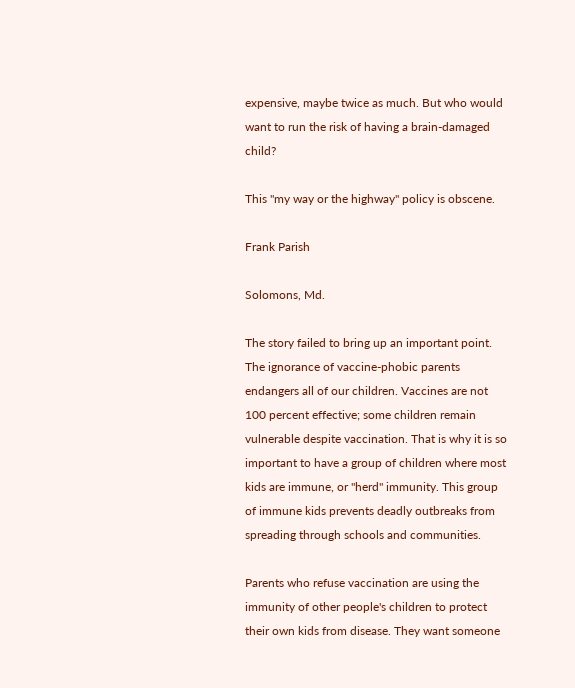expensive, maybe twice as much. But who would want to run the risk of having a brain-damaged child?

This "my way or the highway" policy is obscene.

Frank Parish

Solomons, Md.

The story failed to bring up an important point. The ignorance of vaccine-phobic parents endangers all of our children. Vaccines are not 100 percent effective; some children remain vulnerable despite vaccination. That is why it is so important to have a group of children where most kids are immune, or "herd" immunity. This group of immune kids prevents deadly outbreaks from spreading through schools and communities.

Parents who refuse vaccination are using the immunity of other people's children to protect their own kids from disease. They want someone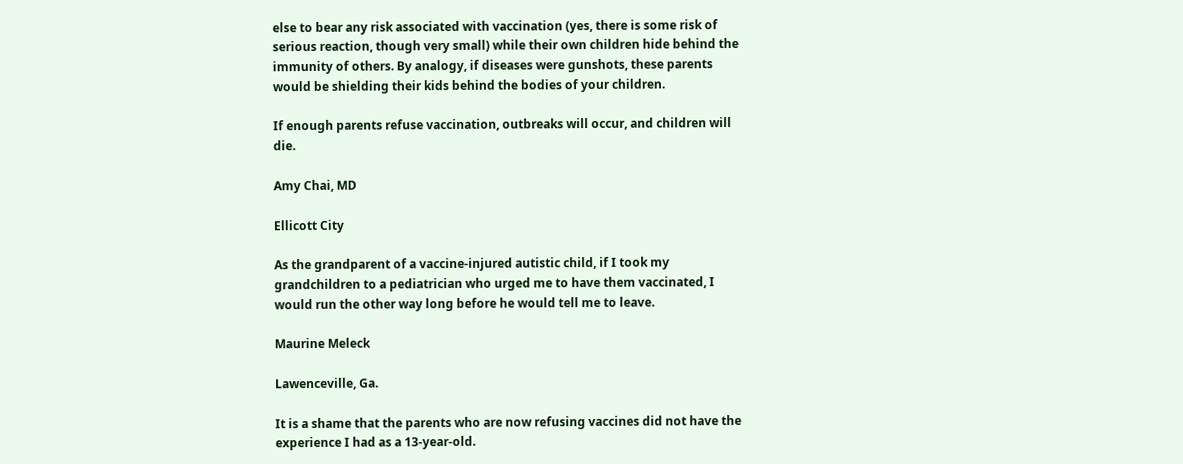else to bear any risk associated with vaccination (yes, there is some risk of serious reaction, though very small) while their own children hide behind the immunity of others. By analogy, if diseases were gunshots, these parents would be shielding their kids behind the bodies of your children.

If enough parents refuse vaccination, outbreaks will occur, and children will die.

Amy Chai, MD

Ellicott City

As the grandparent of a vaccine-injured autistic child, if I took my grandchildren to a pediatrician who urged me to have them vaccinated, I would run the other way long before he would tell me to leave.

Maurine Meleck

Lawenceville, Ga.

It is a shame that the parents who are now refusing vaccines did not have the experience I had as a 13-year-old.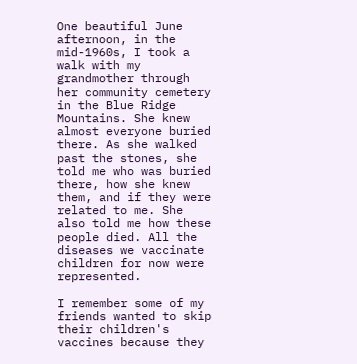One beautiful June afternoon, in the mid-1960s, I took a walk with my grandmother through her community cemetery in the Blue Ridge Mountains. She knew almost everyone buried there. As she walked past the stones, she told me who was buried there, how she knew them, and if they were related to me. She also told me how these people died. All the diseases we vaccinate children for now were represented.

I remember some of my friends wanted to skip their children's vaccines because they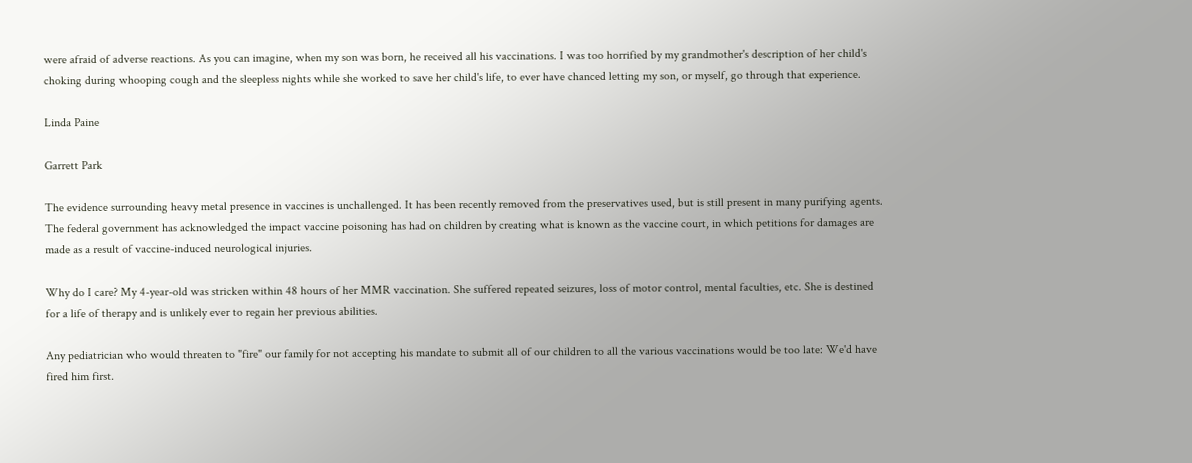were afraid of adverse reactions. As you can imagine, when my son was born, he received all his vaccinations. I was too horrified by my grandmother's description of her child's choking during whooping cough and the sleepless nights while she worked to save her child's life, to ever have chanced letting my son, or myself, go through that experience.

Linda Paine

Garrett Park

The evidence surrounding heavy metal presence in vaccines is unchallenged. It has been recently removed from the preservatives used, but is still present in many purifying agents. The federal government has acknowledged the impact vaccine poisoning has had on children by creating what is known as the vaccine court, in which petitions for damages are made as a result of vaccine-induced neurological injuries.

Why do I care? My 4-year-old was stricken within 48 hours of her MMR vaccination. She suffered repeated seizures, loss of motor control, mental faculties, etc. She is destined for a life of therapy and is unlikely ever to regain her previous abilities.

Any pediatrician who would threaten to "fire" our family for not accepting his mandate to submit all of our children to all the various vaccinations would be too late: We'd have fired him first.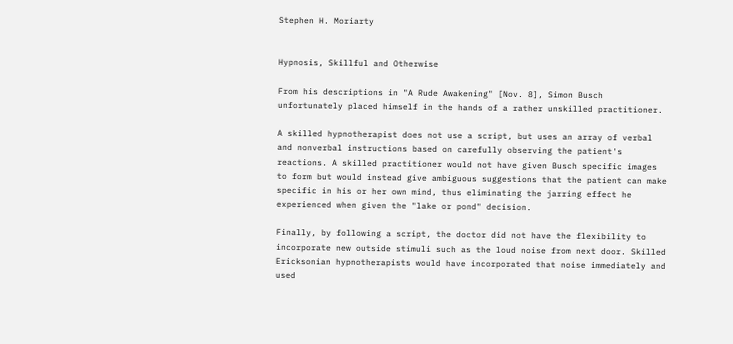Stephen H. Moriarty


Hypnosis, Skillful and Otherwise

From his descriptions in "A Rude Awakening" [Nov. 8], Simon Busch unfortunately placed himself in the hands of a rather unskilled practitioner.

A skilled hypnotherapist does not use a script, but uses an array of verbal and nonverbal instructions based on carefully observing the patient's reactions. A skilled practitioner would not have given Busch specific images to form but would instead give ambiguous suggestions that the patient can make specific in his or her own mind, thus eliminating the jarring effect he experienced when given the "lake or pond" decision.

Finally, by following a script, the doctor did not have the flexibility to incorporate new outside stimuli such as the loud noise from next door. Skilled Ericksonian hypnotherapists would have incorporated that noise immediately and used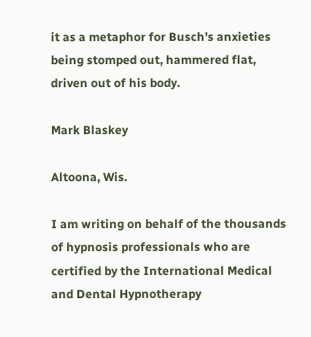it as a metaphor for Busch's anxieties being stomped out, hammered flat, driven out of his body.

Mark Blaskey

Altoona, Wis.

I am writing on behalf of the thousands of hypnosis professionals who are certified by the International Medical and Dental Hypnotherapy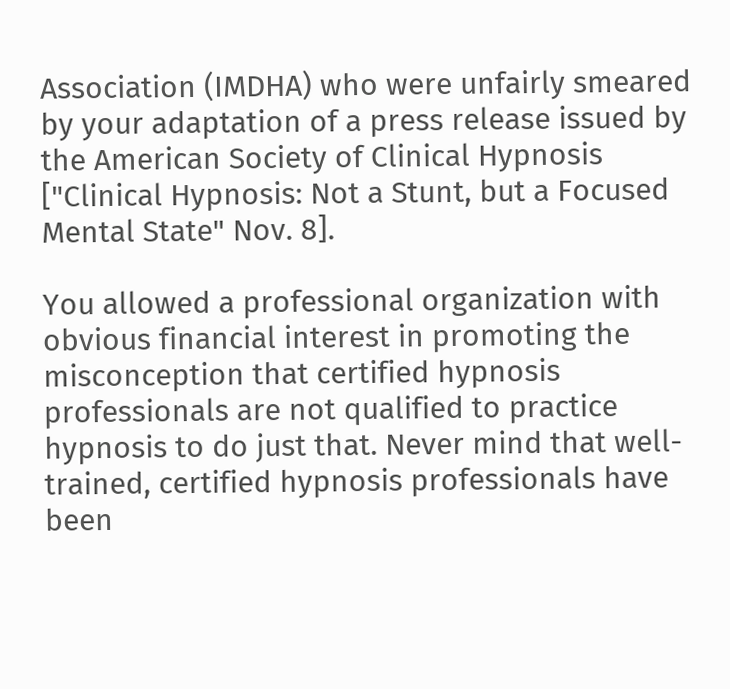Association (IMDHA) who were unfairly smeared by your adaptation of a press release issued by the American Society of Clinical Hypnosis ["Clinical Hypnosis: Not a Stunt, but a Focused Mental State" Nov. 8].

You allowed a professional organization with obvious financial interest in promoting the misconception that certified hypnosis professionals are not qualified to practice hypnosis to do just that. Never mind that well-trained, certified hypnosis professionals have been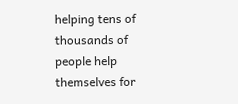helping tens of thousands of people help themselves for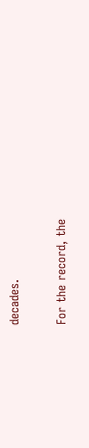decades.

For the record, the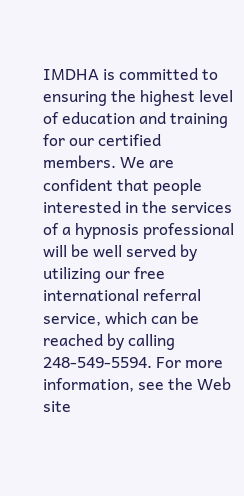IMDHA is committed to ensuring the highest level of education and training for our certified members. We are confident that people interested in the services of a hypnosis professional will be well served by utilizing our free international referral service, which can be reached by calling 248-549-5594. For more information, see the Web site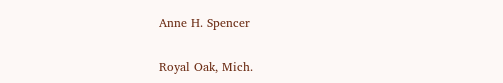Anne H. Spencer

Royal Oak, Mich.